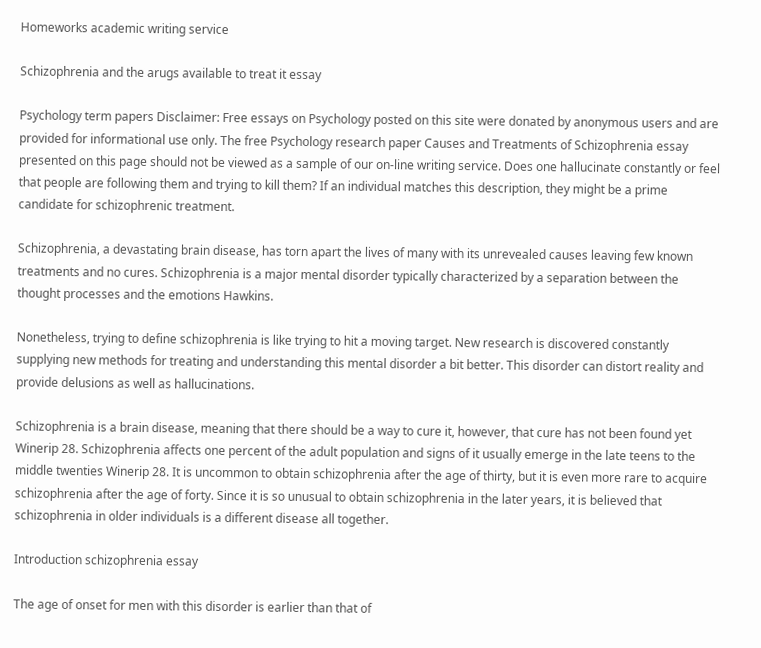Homeworks academic writing service

Schizophrenia and the arugs available to treat it essay

Psychology term papers Disclaimer: Free essays on Psychology posted on this site were donated by anonymous users and are provided for informational use only. The free Psychology research paper Causes and Treatments of Schizophrenia essay presented on this page should not be viewed as a sample of our on-line writing service. Does one hallucinate constantly or feel that people are following them and trying to kill them? If an individual matches this description, they might be a prime candidate for schizophrenic treatment.

Schizophrenia, a devastating brain disease, has torn apart the lives of many with its unrevealed causes leaving few known treatments and no cures. Schizophrenia is a major mental disorder typically characterized by a separation between the thought processes and the emotions Hawkins.

Nonetheless, trying to define schizophrenia is like trying to hit a moving target. New research is discovered constantly supplying new methods for treating and understanding this mental disorder a bit better. This disorder can distort reality and provide delusions as well as hallucinations.

Schizophrenia is a brain disease, meaning that there should be a way to cure it, however, that cure has not been found yet Winerip 28. Schizophrenia affects one percent of the adult population and signs of it usually emerge in the late teens to the middle twenties Winerip 28. It is uncommon to obtain schizophrenia after the age of thirty, but it is even more rare to acquire schizophrenia after the age of forty. Since it is so unusual to obtain schizophrenia in the later years, it is believed that schizophrenia in older individuals is a different disease all together.

Introduction schizophrenia essay

The age of onset for men with this disorder is earlier than that of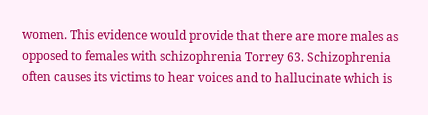women. This evidence would provide that there are more males as opposed to females with schizophrenia Torrey 63. Schizophrenia often causes its victims to hear voices and to hallucinate which is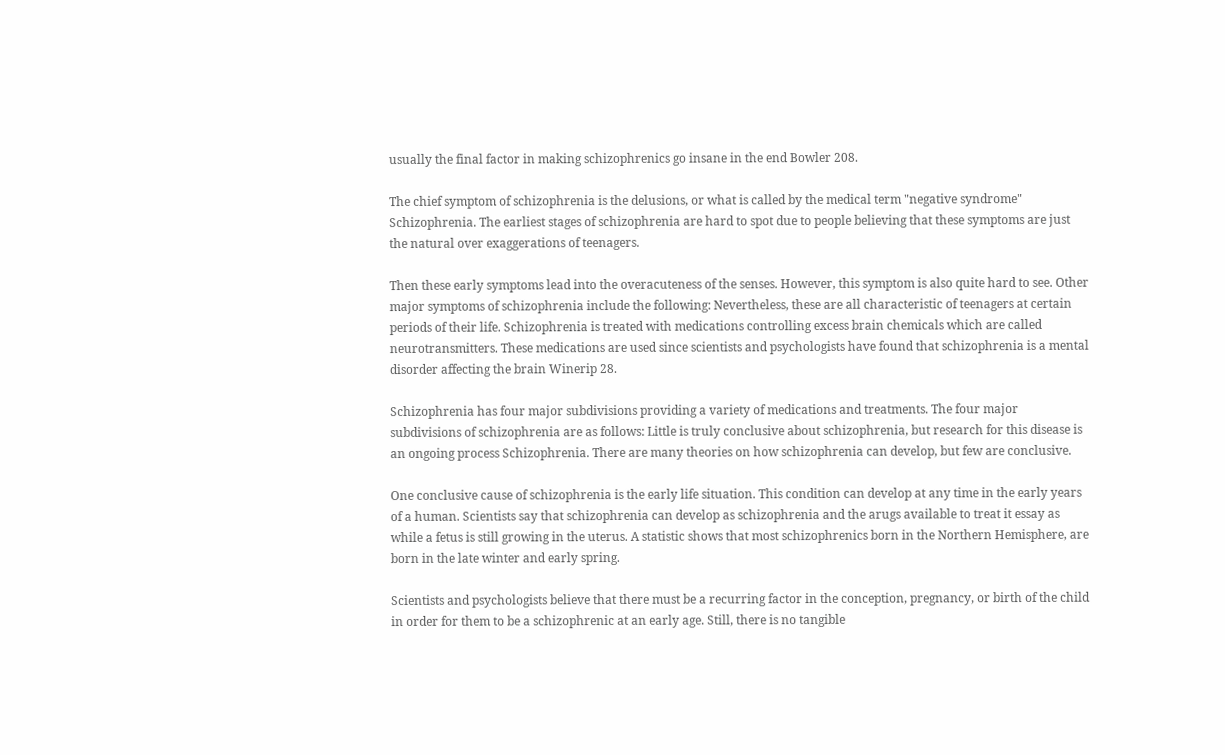usually the final factor in making schizophrenics go insane in the end Bowler 208.

The chief symptom of schizophrenia is the delusions, or what is called by the medical term "negative syndrome" Schizophrenia. The earliest stages of schizophrenia are hard to spot due to people believing that these symptoms are just the natural over exaggerations of teenagers.

Then these early symptoms lead into the overacuteness of the senses. However, this symptom is also quite hard to see. Other major symptoms of schizophrenia include the following: Nevertheless, these are all characteristic of teenagers at certain periods of their life. Schizophrenia is treated with medications controlling excess brain chemicals which are called neurotransmitters. These medications are used since scientists and psychologists have found that schizophrenia is a mental disorder affecting the brain Winerip 28.

Schizophrenia has four major subdivisions providing a variety of medications and treatments. The four major subdivisions of schizophrenia are as follows: Little is truly conclusive about schizophrenia, but research for this disease is an ongoing process Schizophrenia. There are many theories on how schizophrenia can develop, but few are conclusive.

One conclusive cause of schizophrenia is the early life situation. This condition can develop at any time in the early years of a human. Scientists say that schizophrenia can develop as schizophrenia and the arugs available to treat it essay as while a fetus is still growing in the uterus. A statistic shows that most schizophrenics born in the Northern Hemisphere, are born in the late winter and early spring.

Scientists and psychologists believe that there must be a recurring factor in the conception, pregnancy, or birth of the child in order for them to be a schizophrenic at an early age. Still, there is no tangible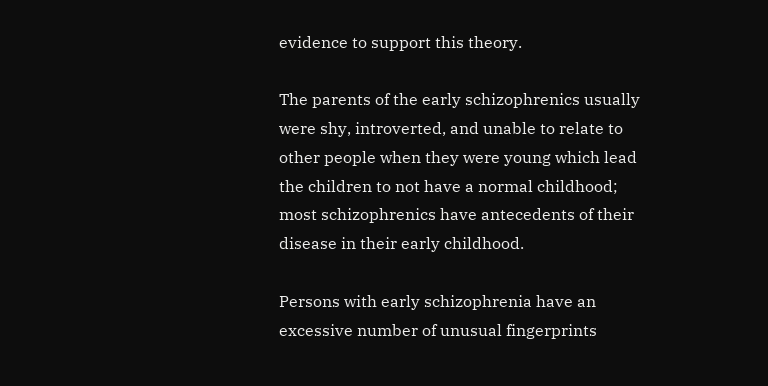evidence to support this theory.

The parents of the early schizophrenics usually were shy, introverted, and unable to relate to other people when they were young which lead the children to not have a normal childhood; most schizophrenics have antecedents of their disease in their early childhood.

Persons with early schizophrenia have an excessive number of unusual fingerprints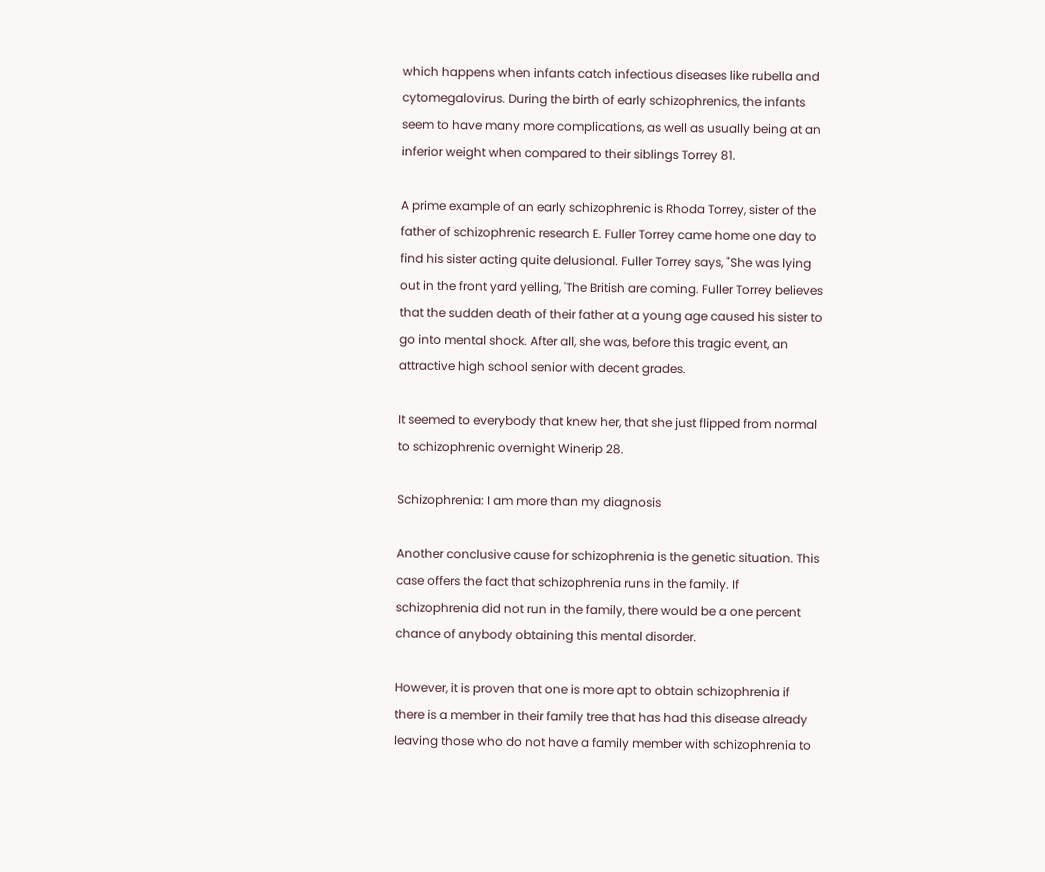which happens when infants catch infectious diseases like rubella and cytomegalovirus. During the birth of early schizophrenics, the infants seem to have many more complications, as well as usually being at an inferior weight when compared to their siblings Torrey 81.

A prime example of an early schizophrenic is Rhoda Torrey, sister of the father of schizophrenic research E. Fuller Torrey came home one day to find his sister acting quite delusional. Fuller Torrey says, "She was lying out in the front yard yelling, 'The British are coming. Fuller Torrey believes that the sudden death of their father at a young age caused his sister to go into mental shock. After all, she was, before this tragic event, an attractive high school senior with decent grades.

It seemed to everybody that knew her, that she just flipped from normal to schizophrenic overnight Winerip 28.

Schizophrenia: I am more than my diagnosis

Another conclusive cause for schizophrenia is the genetic situation. This case offers the fact that schizophrenia runs in the family. If schizophrenia did not run in the family, there would be a one percent chance of anybody obtaining this mental disorder.

However, it is proven that one is more apt to obtain schizophrenia if there is a member in their family tree that has had this disease already leaving those who do not have a family member with schizophrenia to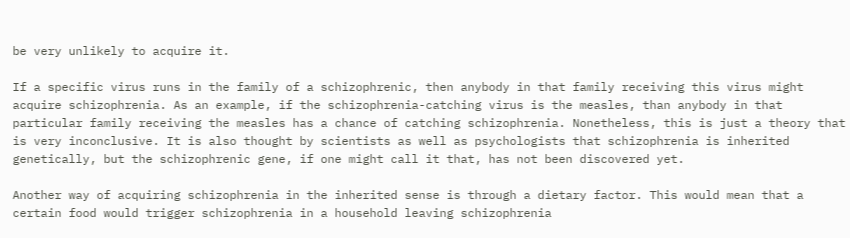be very unlikely to acquire it.

If a specific virus runs in the family of a schizophrenic, then anybody in that family receiving this virus might acquire schizophrenia. As an example, if the schizophrenia-catching virus is the measles, than anybody in that particular family receiving the measles has a chance of catching schizophrenia. Nonetheless, this is just a theory that is very inconclusive. It is also thought by scientists as well as psychologists that schizophrenia is inherited genetically, but the schizophrenic gene, if one might call it that, has not been discovered yet.

Another way of acquiring schizophrenia in the inherited sense is through a dietary factor. This would mean that a certain food would trigger schizophrenia in a household leaving schizophrenia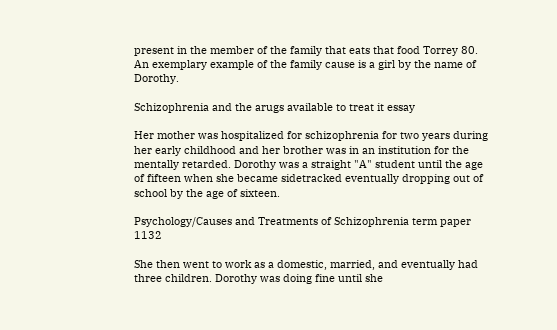present in the member of the family that eats that food Torrey 80. An exemplary example of the family cause is a girl by the name of Dorothy.

Schizophrenia and the arugs available to treat it essay

Her mother was hospitalized for schizophrenia for two years during her early childhood and her brother was in an institution for the mentally retarded. Dorothy was a straight "A" student until the age of fifteen when she became sidetracked eventually dropping out of school by the age of sixteen.

Psychology/Causes and Treatments of Schizophrenia term paper 1132

She then went to work as a domestic, married, and eventually had three children. Dorothy was doing fine until she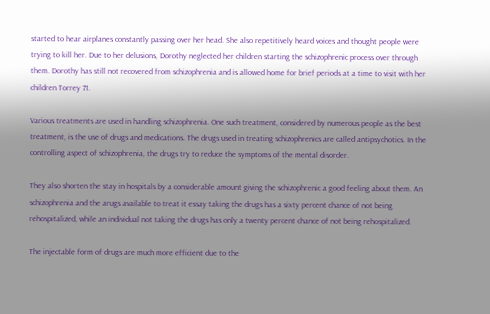started to hear airplanes constantly passing over her head. She also repetitively heard voices and thought people were trying to kill her. Due to her delusions, Dorothy neglected her children starting the schizophrenic process over through them. Dorothy has still not recovered from schizophrenia and is allowed home for brief periods at a time to visit with her children Torrey 71.

Various treatments are used in handling schizophrenia. One such treatment, considered by numerous people as the best treatment, is the use of drugs and medications. The drugs used in treating schizophrenics are called antipsychotics. In the controlling aspect of schizophrenia, the drugs try to reduce the symptoms of the mental disorder.

They also shorten the stay in hospitals by a considerable amount giving the schizophrenic a good feeling about them. An schizophrenia and the arugs available to treat it essay taking the drugs has a sixty percent chance of not being rehospitalized, while an individual not taking the drugs has only a twenty percent chance of not being rehospitalized.

The injectable form of drugs are much more efficient due to the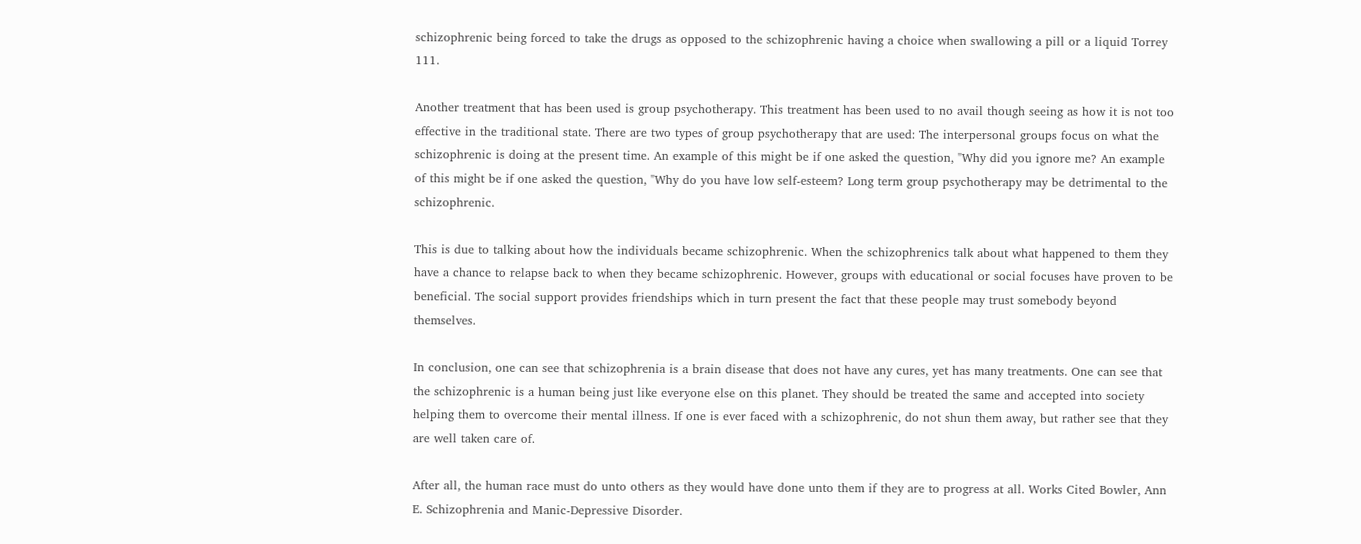schizophrenic being forced to take the drugs as opposed to the schizophrenic having a choice when swallowing a pill or a liquid Torrey 111.

Another treatment that has been used is group psychotherapy. This treatment has been used to no avail though seeing as how it is not too effective in the traditional state. There are two types of group psychotherapy that are used: The interpersonal groups focus on what the schizophrenic is doing at the present time. An example of this might be if one asked the question, "Why did you ignore me? An example of this might be if one asked the question, "Why do you have low self-esteem? Long term group psychotherapy may be detrimental to the schizophrenic.

This is due to talking about how the individuals became schizophrenic. When the schizophrenics talk about what happened to them they have a chance to relapse back to when they became schizophrenic. However, groups with educational or social focuses have proven to be beneficial. The social support provides friendships which in turn present the fact that these people may trust somebody beyond themselves.

In conclusion, one can see that schizophrenia is a brain disease that does not have any cures, yet has many treatments. One can see that the schizophrenic is a human being just like everyone else on this planet. They should be treated the same and accepted into society helping them to overcome their mental illness. If one is ever faced with a schizophrenic, do not shun them away, but rather see that they are well taken care of.

After all, the human race must do unto others as they would have done unto them if they are to progress at all. Works Cited Bowler, Ann E. Schizophrenia and Manic-Depressive Disorder.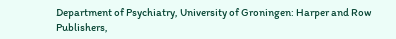Department of Psychiatry, University of Groningen: Harper and Row Publishers,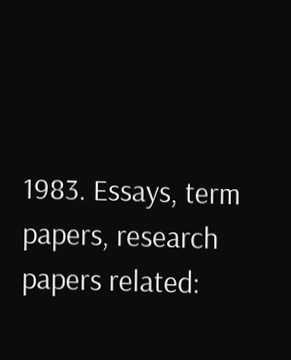1983. Essays, term papers, research papers related: